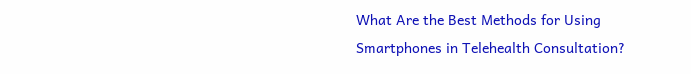What Are the Best Methods for Using Smartphones in Telehealth Consultation?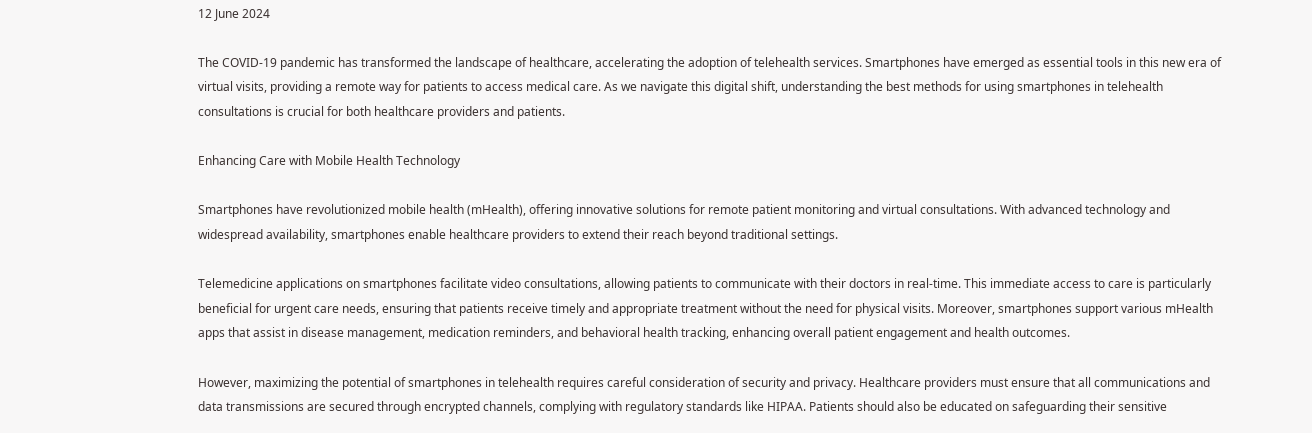12 June 2024

The COVID-19 pandemic has transformed the landscape of healthcare, accelerating the adoption of telehealth services. Smartphones have emerged as essential tools in this new era of virtual visits, providing a remote way for patients to access medical care. As we navigate this digital shift, understanding the best methods for using smartphones in telehealth consultations is crucial for both healthcare providers and patients.

Enhancing Care with Mobile Health Technology

Smartphones have revolutionized mobile health (mHealth), offering innovative solutions for remote patient monitoring and virtual consultations. With advanced technology and widespread availability, smartphones enable healthcare providers to extend their reach beyond traditional settings.

Telemedicine applications on smartphones facilitate video consultations, allowing patients to communicate with their doctors in real-time. This immediate access to care is particularly beneficial for urgent care needs, ensuring that patients receive timely and appropriate treatment without the need for physical visits. Moreover, smartphones support various mHealth apps that assist in disease management, medication reminders, and behavioral health tracking, enhancing overall patient engagement and health outcomes.

However, maximizing the potential of smartphones in telehealth requires careful consideration of security and privacy. Healthcare providers must ensure that all communications and data transmissions are secured through encrypted channels, complying with regulatory standards like HIPAA. Patients should also be educated on safeguarding their sensitive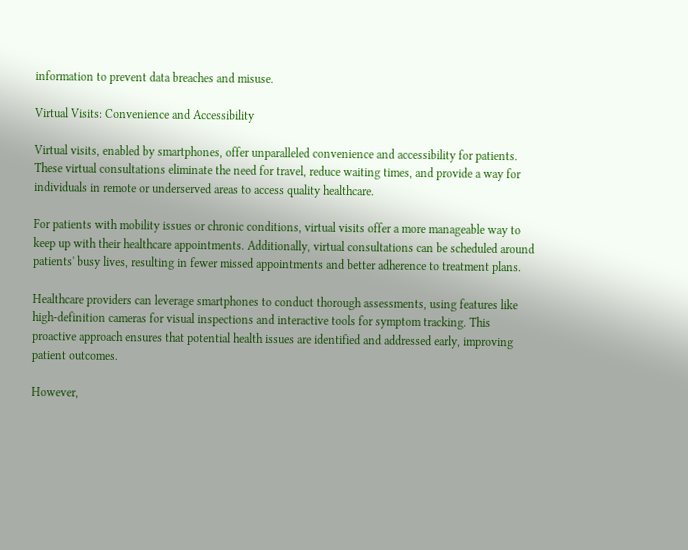information to prevent data breaches and misuse.

Virtual Visits: Convenience and Accessibility

Virtual visits, enabled by smartphones, offer unparalleled convenience and accessibility for patients. These virtual consultations eliminate the need for travel, reduce waiting times, and provide a way for individuals in remote or underserved areas to access quality healthcare.

For patients with mobility issues or chronic conditions, virtual visits offer a more manageable way to keep up with their healthcare appointments. Additionally, virtual consultations can be scheduled around patients' busy lives, resulting in fewer missed appointments and better adherence to treatment plans.

Healthcare providers can leverage smartphones to conduct thorough assessments, using features like high-definition cameras for visual inspections and interactive tools for symptom tracking. This proactive approach ensures that potential health issues are identified and addressed early, improving patient outcomes.

However,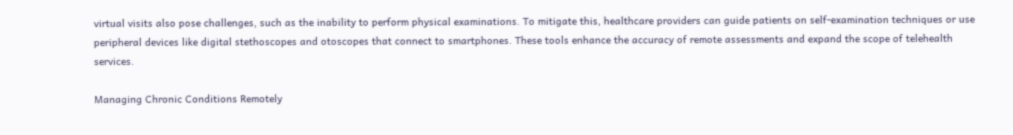virtual visits also pose challenges, such as the inability to perform physical examinations. To mitigate this, healthcare providers can guide patients on self-examination techniques or use peripheral devices like digital stethoscopes and otoscopes that connect to smartphones. These tools enhance the accuracy of remote assessments and expand the scope of telehealth services.

Managing Chronic Conditions Remotely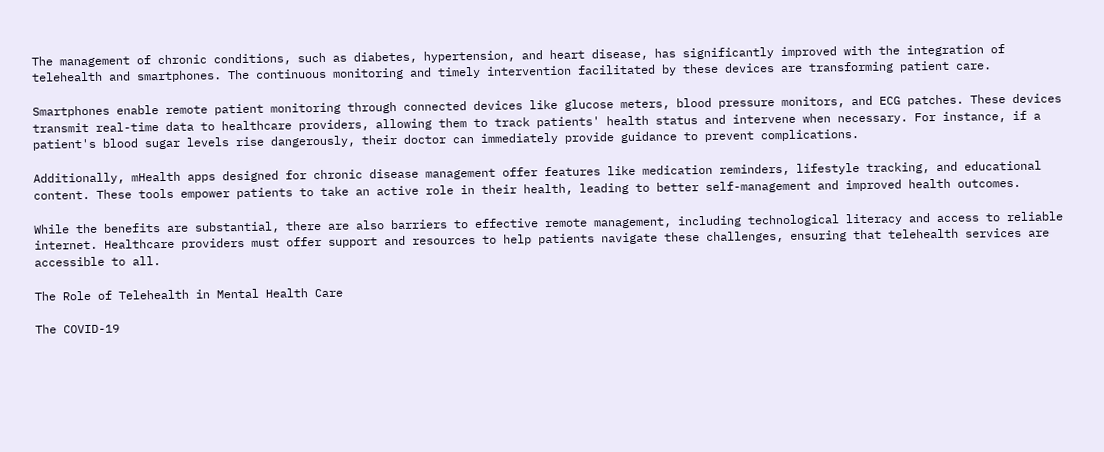The management of chronic conditions, such as diabetes, hypertension, and heart disease, has significantly improved with the integration of telehealth and smartphones. The continuous monitoring and timely intervention facilitated by these devices are transforming patient care.

Smartphones enable remote patient monitoring through connected devices like glucose meters, blood pressure monitors, and ECG patches. These devices transmit real-time data to healthcare providers, allowing them to track patients' health status and intervene when necessary. For instance, if a patient's blood sugar levels rise dangerously, their doctor can immediately provide guidance to prevent complications.

Additionally, mHealth apps designed for chronic disease management offer features like medication reminders, lifestyle tracking, and educational content. These tools empower patients to take an active role in their health, leading to better self-management and improved health outcomes.

While the benefits are substantial, there are also barriers to effective remote management, including technological literacy and access to reliable internet. Healthcare providers must offer support and resources to help patients navigate these challenges, ensuring that telehealth services are accessible to all.

The Role of Telehealth in Mental Health Care

The COVID-19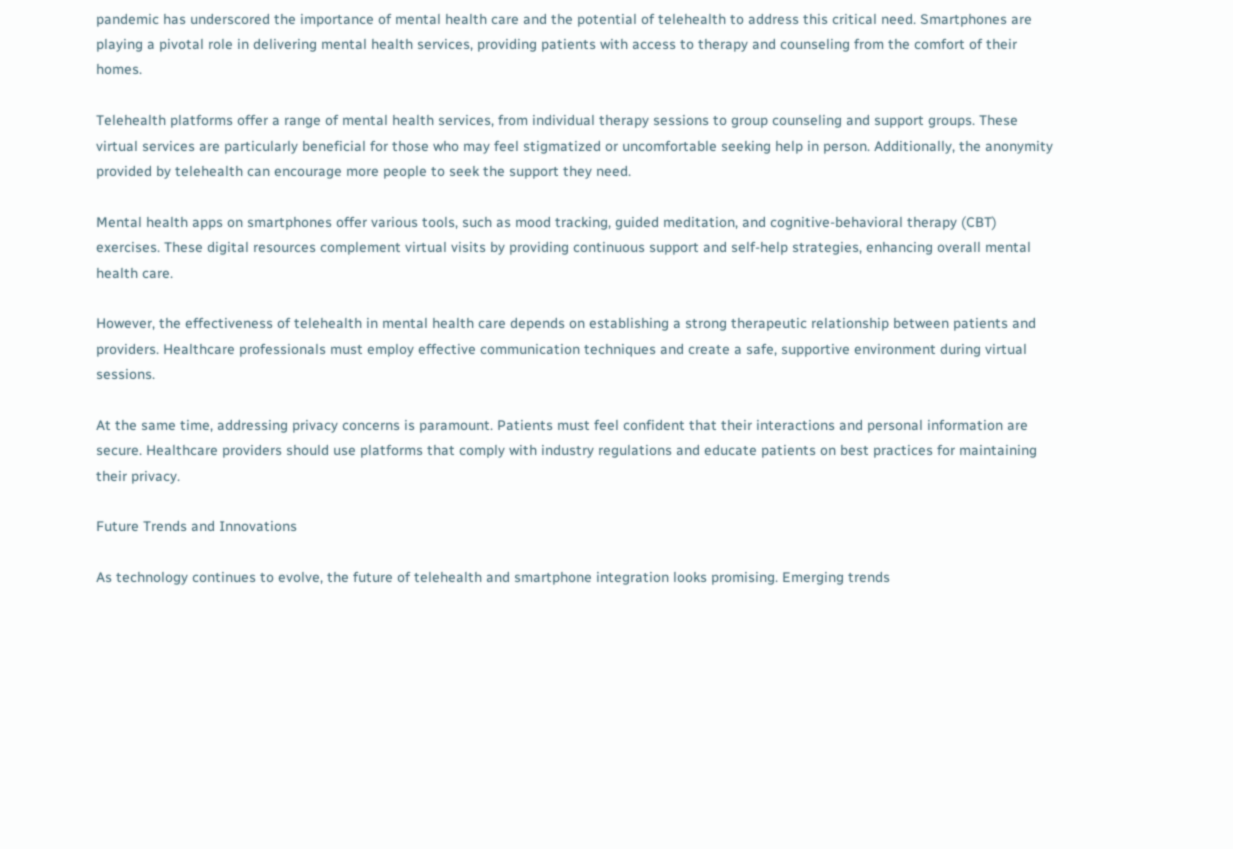pandemic has underscored the importance of mental health care and the potential of telehealth to address this critical need. Smartphones are playing a pivotal role in delivering mental health services, providing patients with access to therapy and counseling from the comfort of their homes.

Telehealth platforms offer a range of mental health services, from individual therapy sessions to group counseling and support groups. These virtual services are particularly beneficial for those who may feel stigmatized or uncomfortable seeking help in person. Additionally, the anonymity provided by telehealth can encourage more people to seek the support they need.

Mental health apps on smartphones offer various tools, such as mood tracking, guided meditation, and cognitive-behavioral therapy (CBT) exercises. These digital resources complement virtual visits by providing continuous support and self-help strategies, enhancing overall mental health care.

However, the effectiveness of telehealth in mental health care depends on establishing a strong therapeutic relationship between patients and providers. Healthcare professionals must employ effective communication techniques and create a safe, supportive environment during virtual sessions.

At the same time, addressing privacy concerns is paramount. Patients must feel confident that their interactions and personal information are secure. Healthcare providers should use platforms that comply with industry regulations and educate patients on best practices for maintaining their privacy.

Future Trends and Innovations

As technology continues to evolve, the future of telehealth and smartphone integration looks promising. Emerging trends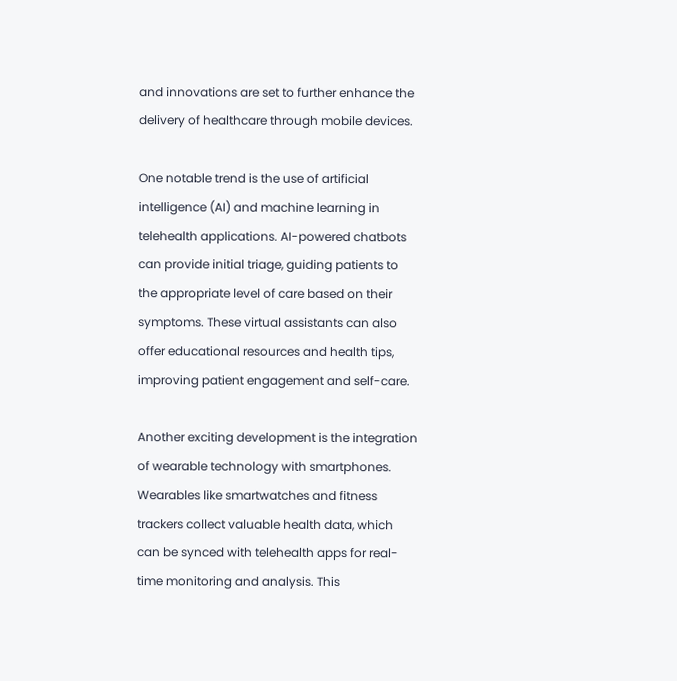and innovations are set to further enhance the delivery of healthcare through mobile devices.

One notable trend is the use of artificial intelligence (AI) and machine learning in telehealth applications. AI-powered chatbots can provide initial triage, guiding patients to the appropriate level of care based on their symptoms. These virtual assistants can also offer educational resources and health tips, improving patient engagement and self-care.

Another exciting development is the integration of wearable technology with smartphones. Wearables like smartwatches and fitness trackers collect valuable health data, which can be synced with telehealth apps for real-time monitoring and analysis. This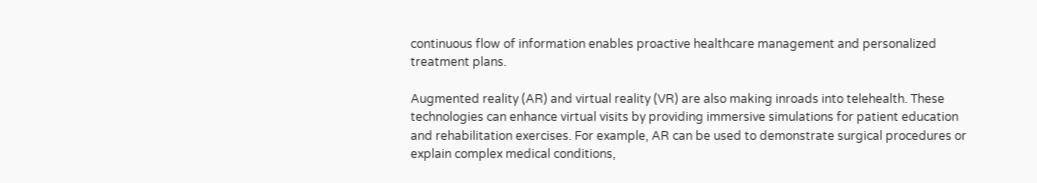continuous flow of information enables proactive healthcare management and personalized treatment plans.

Augmented reality (AR) and virtual reality (VR) are also making inroads into telehealth. These technologies can enhance virtual visits by providing immersive simulations for patient education and rehabilitation exercises. For example, AR can be used to demonstrate surgical procedures or explain complex medical conditions,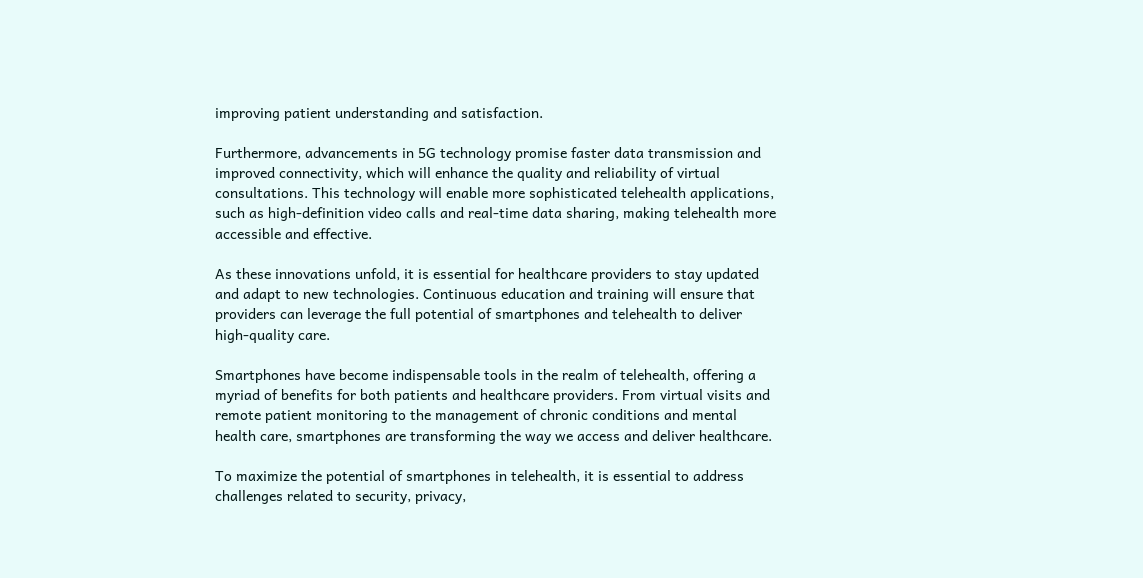improving patient understanding and satisfaction.

Furthermore, advancements in 5G technology promise faster data transmission and improved connectivity, which will enhance the quality and reliability of virtual consultations. This technology will enable more sophisticated telehealth applications, such as high-definition video calls and real-time data sharing, making telehealth more accessible and effective.

As these innovations unfold, it is essential for healthcare providers to stay updated and adapt to new technologies. Continuous education and training will ensure that providers can leverage the full potential of smartphones and telehealth to deliver high-quality care.

Smartphones have become indispensable tools in the realm of telehealth, offering a myriad of benefits for both patients and healthcare providers. From virtual visits and remote patient monitoring to the management of chronic conditions and mental health care, smartphones are transforming the way we access and deliver healthcare.

To maximize the potential of smartphones in telehealth, it is essential to address challenges related to security, privacy,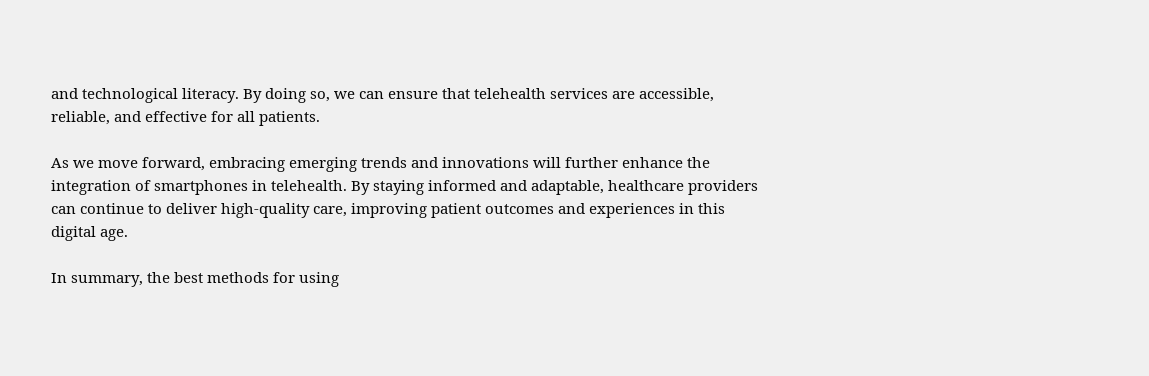and technological literacy. By doing so, we can ensure that telehealth services are accessible, reliable, and effective for all patients.

As we move forward, embracing emerging trends and innovations will further enhance the integration of smartphones in telehealth. By staying informed and adaptable, healthcare providers can continue to deliver high-quality care, improving patient outcomes and experiences in this digital age.

In summary, the best methods for using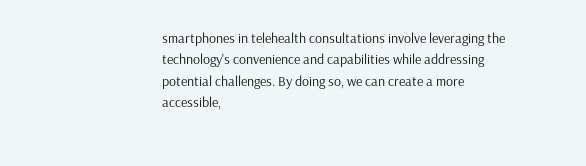smartphones in telehealth consultations involve leveraging the technology's convenience and capabilities while addressing potential challenges. By doing so, we can create a more accessible,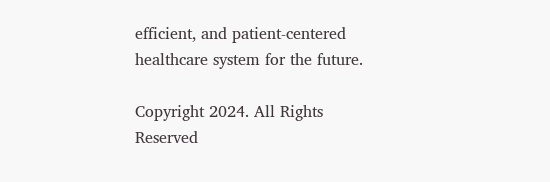efficient, and patient-centered healthcare system for the future.

Copyright 2024. All Rights Reserved